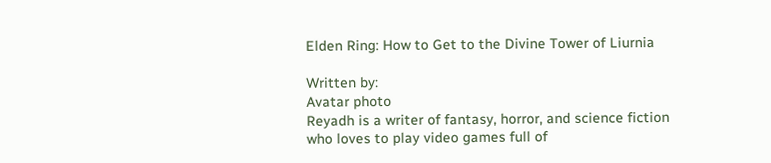Elden Ring: How to Get to the Divine Tower of Liurnia

Written by:
Avatar photo
Reyadh is a writer of fantasy, horror, and science fiction who loves to play video games full of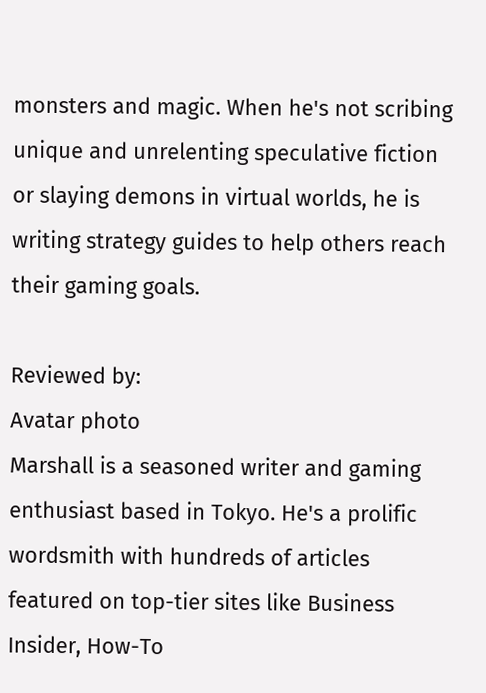monsters and magic. When he's not scribing unique and unrelenting speculative fiction or slaying demons in virtual worlds, he is writing strategy guides to help others reach their gaming goals.

Reviewed by:
Avatar photo
Marshall is a seasoned writer and gaming enthusiast based in Tokyo. He's a prolific wordsmith with hundreds of articles featured on top-tier sites like Business Insider, How-To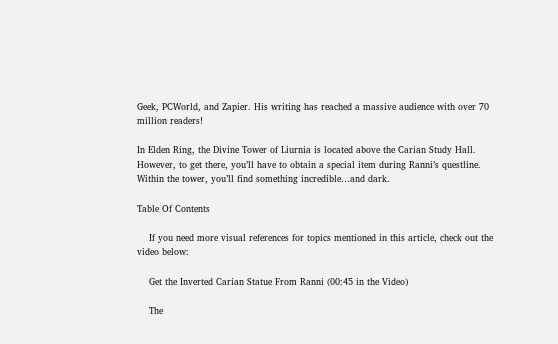Geek, PCWorld, and Zapier. His writing has reached a massive audience with over 70 million readers!

In Elden Ring, the Divine Tower of Liurnia is located above the Carian Study Hall. However, to get there, you’ll have to obtain a special item during Ranni’s questline. Within the tower, you’ll find something incredible…and dark.

Table Of Contents

    If you need more visual references for topics mentioned in this article, check out the video below:

    Get the Inverted Carian Statue From Ranni (00:45 in the Video)

    The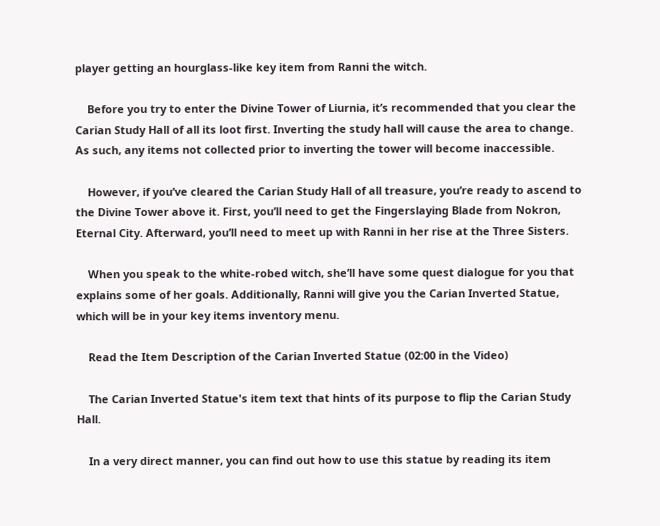player getting an hourglass-like key item from Ranni the witch.

    Before you try to enter the Divine Tower of Liurnia, it’s recommended that you clear the Carian Study Hall of all its loot first. Inverting the study hall will cause the area to change. As such, any items not collected prior to inverting the tower will become inaccessible.

    However, if you’ve cleared the Carian Study Hall of all treasure, you’re ready to ascend to the Divine Tower above it. First, you’ll need to get the Fingerslaying Blade from Nokron, Eternal City. Afterward, you’ll need to meet up with Ranni in her rise at the Three Sisters.

    When you speak to the white-robed witch, she’ll have some quest dialogue for you that explains some of her goals. Additionally, Ranni will give you the Carian Inverted Statue, which will be in your key items inventory menu.

    Read the Item Description of the Carian Inverted Statue (02:00 in the Video)

    The Carian Inverted Statue's item text that hints of its purpose to flip the Carian Study Hall.

    In a very direct manner, you can find out how to use this statue by reading its item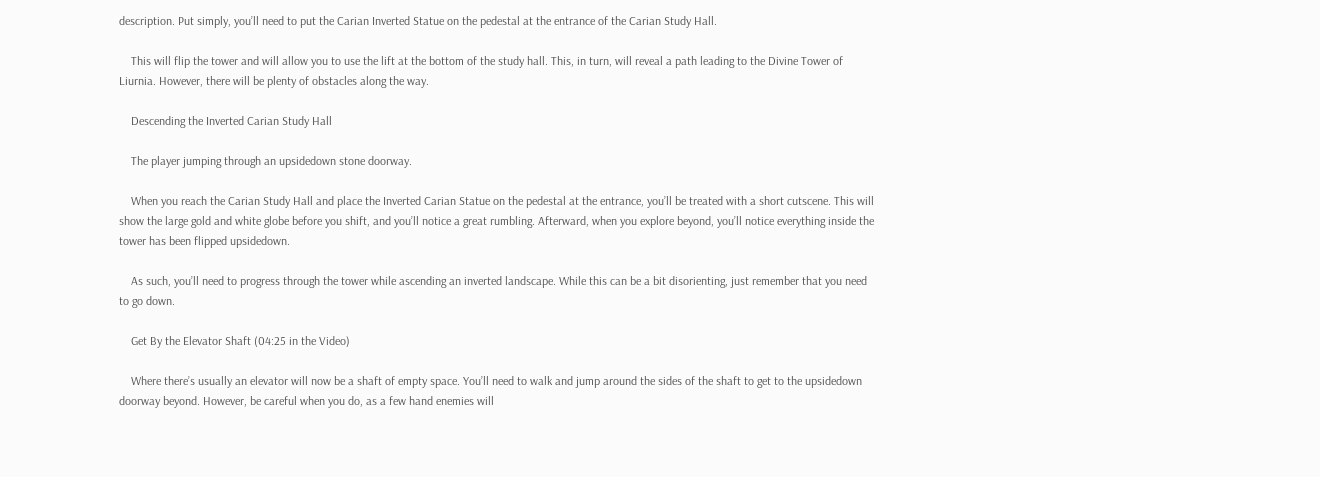description. Put simply, you’ll need to put the Carian Inverted Statue on the pedestal at the entrance of the Carian Study Hall.

    This will flip the tower and will allow you to use the lift at the bottom of the study hall. This, in turn, will reveal a path leading to the Divine Tower of Liurnia. However, there will be plenty of obstacles along the way.

    Descending the Inverted Carian Study Hall

    The player jumping through an upsidedown stone doorway.

    When you reach the Carian Study Hall and place the Inverted Carian Statue on the pedestal at the entrance, you’ll be treated with a short cutscene. This will show the large gold and white globe before you shift, and you’ll notice a great rumbling. Afterward, when you explore beyond, you’ll notice everything inside the tower has been flipped upsidedown.

    As such, you’ll need to progress through the tower while ascending an inverted landscape. While this can be a bit disorienting, just remember that you need to go down.

    Get By the Elevator Shaft (04:25 in the Video)

    Where there’s usually an elevator will now be a shaft of empty space. You’ll need to walk and jump around the sides of the shaft to get to the upsidedown doorway beyond. However, be careful when you do, as a few hand enemies will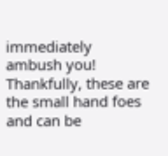immediately ambush you! Thankfully, these are the small hand foes and can be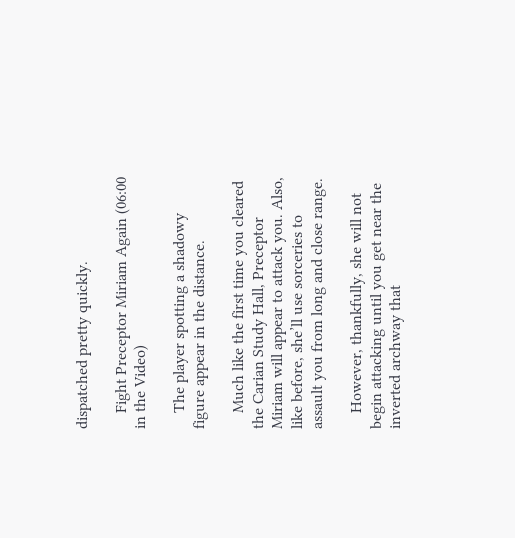dispatched pretty quickly.

    Fight Preceptor Miriam Again (06:00 in the Video)

    The player spotting a shadowy figure appear in the distance.

    Much like the first time you cleared the Carian Study Hall, Preceptor Miriam will appear to attack you. Also, like before, she’ll use sorceries to assault you from long and close range.

    However, thankfully, she will not begin attacking until you get near the inverted archway that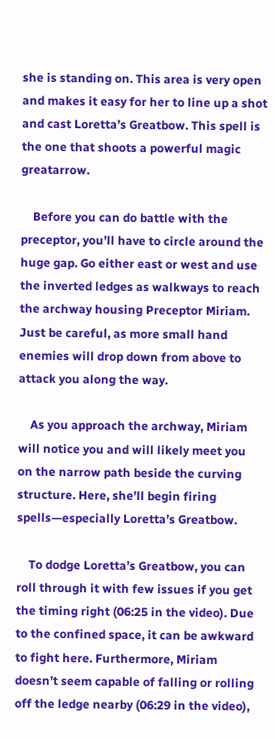she is standing on. This area is very open and makes it easy for her to line up a shot and cast Loretta’s Greatbow. This spell is the one that shoots a powerful magic greatarrow.

    Before you can do battle with the preceptor, you’ll have to circle around the huge gap. Go either east or west and use the inverted ledges as walkways to reach the archway housing Preceptor Miriam. Just be careful, as more small hand enemies will drop down from above to attack you along the way.

    As you approach the archway, Miriam will notice you and will likely meet you on the narrow path beside the curving structure. Here, she’ll begin firing spells—especially Loretta’s Greatbow.

    To dodge Loretta’s Greatbow, you can roll through it with few issues if you get the timing right (06:25 in the video). Due to the confined space, it can be awkward to fight here. Furthermore, Miriam doesn’t seem capable of falling or rolling off the ledge nearby (06:29 in the video),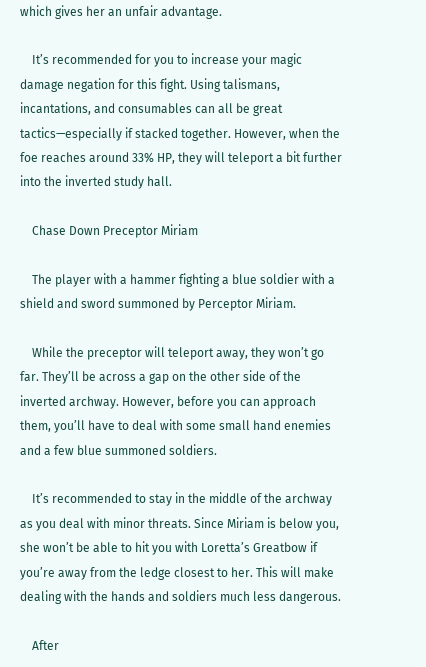which gives her an unfair advantage.

    It’s recommended for you to increase your magic damage negation for this fight. Using talismans, incantations, and consumables can all be great tactics—especially if stacked together. However, when the foe reaches around 33% HP, they will teleport a bit further into the inverted study hall.

    Chase Down Preceptor Miriam

    The player with a hammer fighting a blue soldier with a shield and sword summoned by Perceptor Miriam.

    While the preceptor will teleport away, they won’t go far. They’ll be across a gap on the other side of the inverted archway. However, before you can approach them, you’ll have to deal with some small hand enemies and a few blue summoned soldiers.

    It’s recommended to stay in the middle of the archway as you deal with minor threats. Since Miriam is below you, she won’t be able to hit you with Loretta’s Greatbow if you’re away from the ledge closest to her. This will make dealing with the hands and soldiers much less dangerous.

    After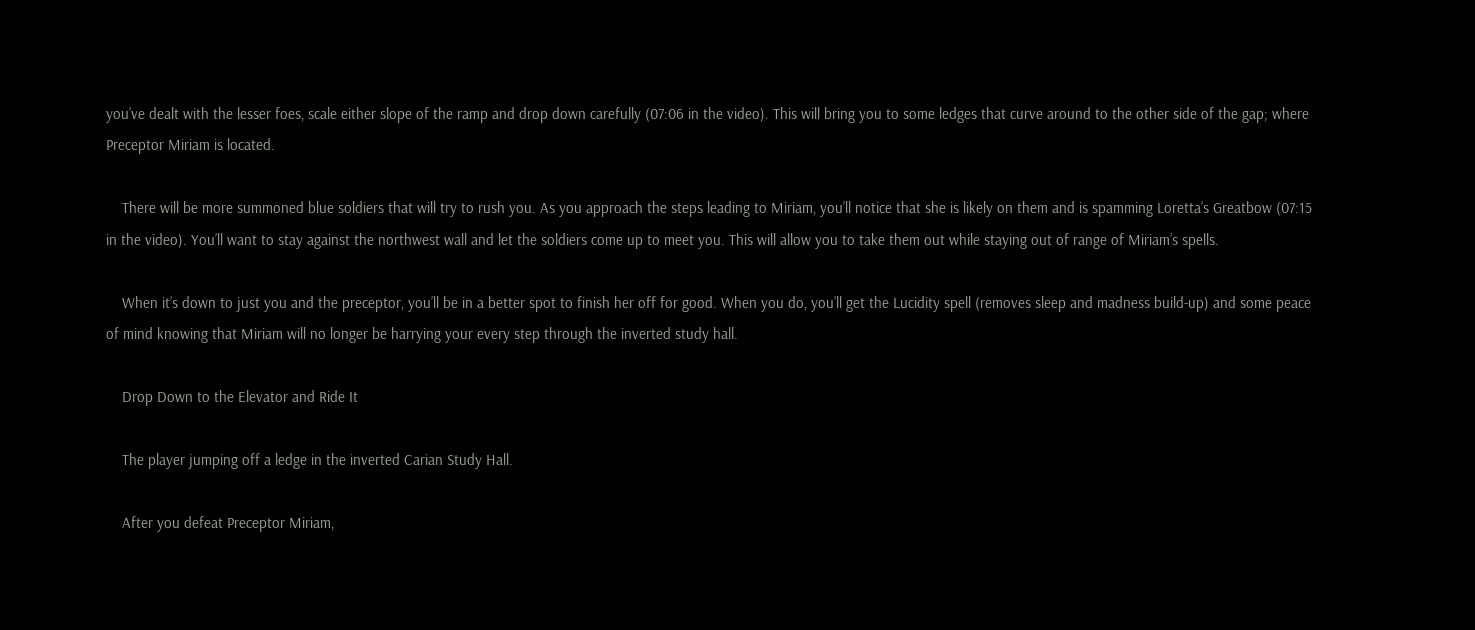you’ve dealt with the lesser foes, scale either slope of the ramp and drop down carefully (07:06 in the video). This will bring you to some ledges that curve around to the other side of the gap; where Preceptor Miriam is located.

    There will be more summoned blue soldiers that will try to rush you. As you approach the steps leading to Miriam, you’ll notice that she is likely on them and is spamming Loretta’s Greatbow (07:15 in the video). You’ll want to stay against the northwest wall and let the soldiers come up to meet you. This will allow you to take them out while staying out of range of Miriam’s spells.

    When it’s down to just you and the preceptor, you’ll be in a better spot to finish her off for good. When you do, you’ll get the Lucidity spell (removes sleep and madness build-up) and some peace of mind knowing that Miriam will no longer be harrying your every step through the inverted study hall.

    Drop Down to the Elevator and Ride It

    The player jumping off a ledge in the inverted Carian Study Hall.

    After you defeat Preceptor Miriam,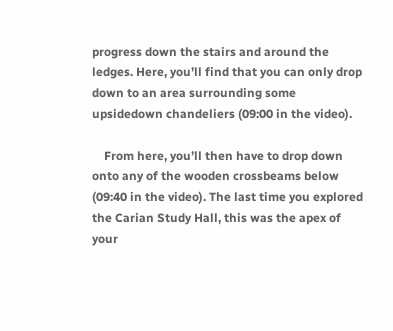progress down the stairs and around the ledges. Here, you’ll find that you can only drop down to an area surrounding some upsidedown chandeliers (09:00 in the video).

    From here, you’ll then have to drop down onto any of the wooden crossbeams below (09:40 in the video). The last time you explored the Carian Study Hall, this was the apex of your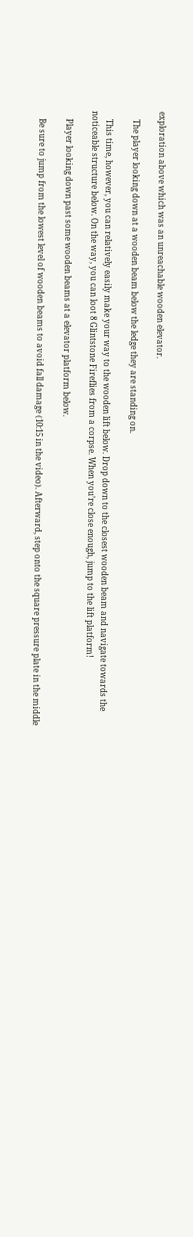exploration above which was an unreachable wooden elevator.

    The player looking down at a wooden beam below the ledge they are standing on.

    This time, however, you can relatively easily make your way to the wooden lift below. Drop down to the closest wooden beam and navigate towards the noticeable structure below. On the way, you can loot 8 Glintstone Fireflies from a corpse. When you’re close enough, jump to the lift platform!

    Player looking down past some wooden beams at a elevator platform below.

    Be sure to jump from the lowest level of wooden beams to avoid fall damage (10:15 in the video). Afterward, step onto the square pressure plate in the middle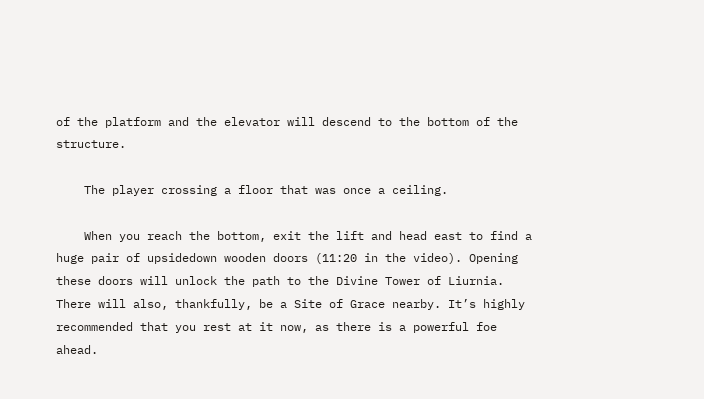of the platform and the elevator will descend to the bottom of the structure.

    The player crossing a floor that was once a ceiling.

    When you reach the bottom, exit the lift and head east to find a huge pair of upsidedown wooden doors (11:20 in the video). Opening these doors will unlock the path to the Divine Tower of Liurnia. There will also, thankfully, be a Site of Grace nearby. It’s highly recommended that you rest at it now, as there is a powerful foe ahead.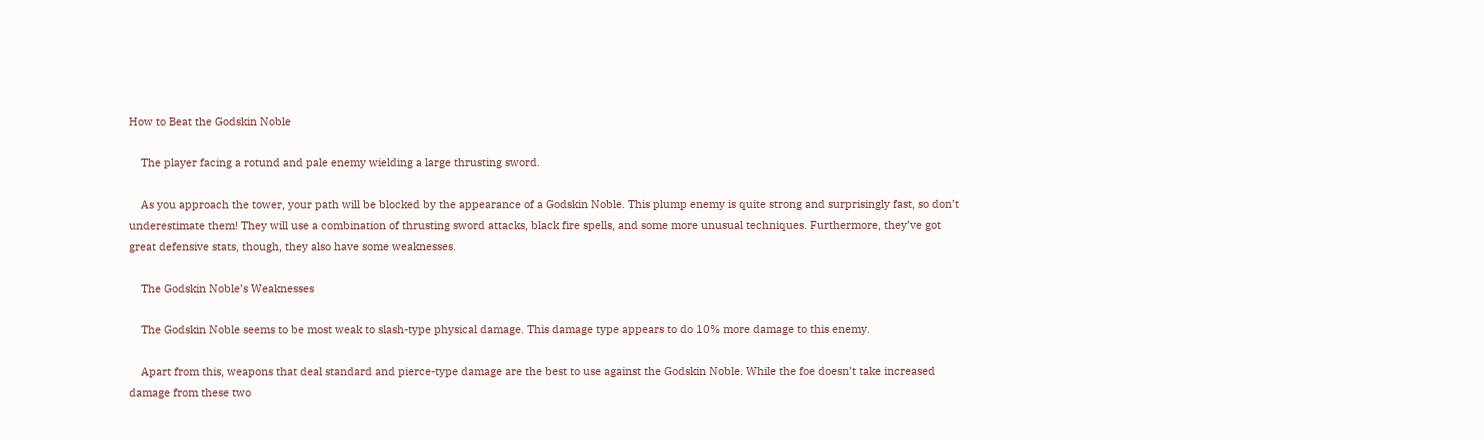How to Beat the Godskin Noble

    The player facing a rotund and pale enemy wielding a large thrusting sword.

    As you approach the tower, your path will be blocked by the appearance of a Godskin Noble. This plump enemy is quite strong and surprisingly fast, so don’t underestimate them! They will use a combination of thrusting sword attacks, black fire spells, and some more unusual techniques. Furthermore, they’ve got great defensive stats, though, they also have some weaknesses.

    The Godskin Noble’s Weaknesses

    The Godskin Noble seems to be most weak to slash-type physical damage. This damage type appears to do 10% more damage to this enemy.

    Apart from this, weapons that deal standard and pierce-type damage are the best to use against the Godskin Noble. While the foe doesn’t take increased damage from these two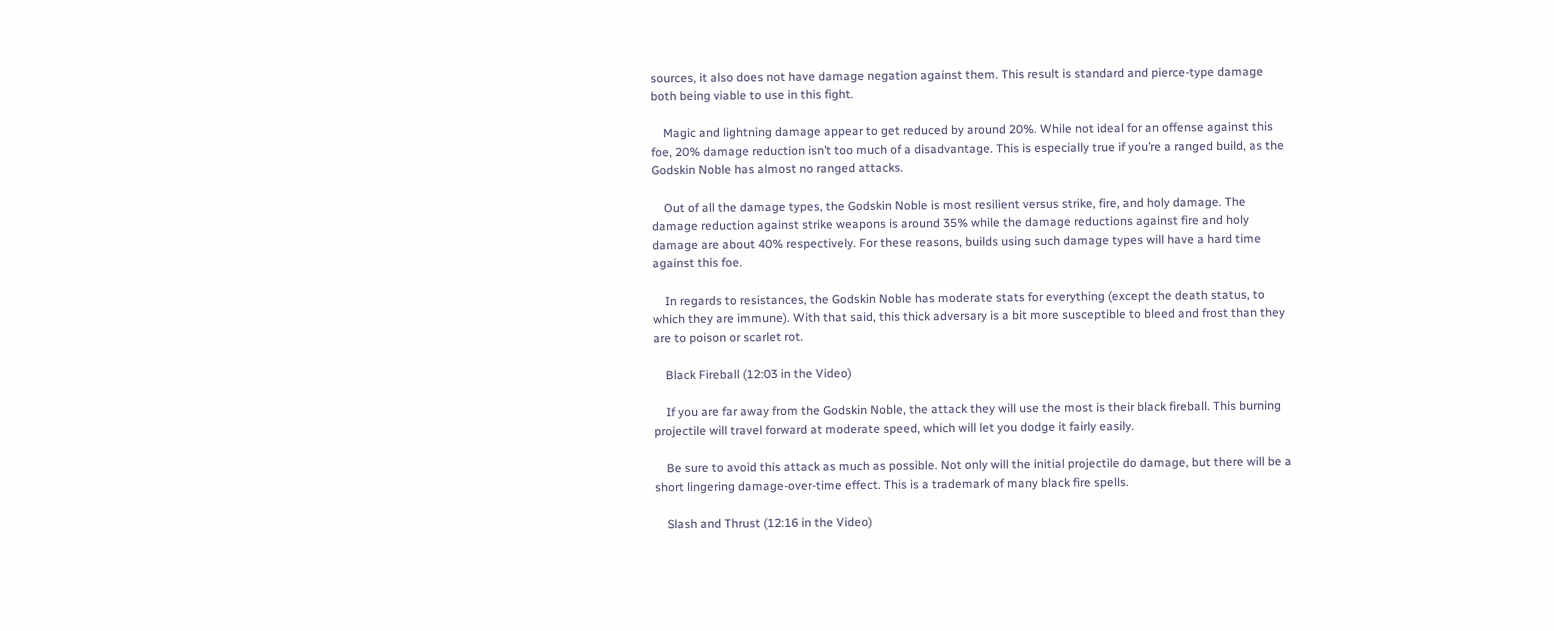sources, it also does not have damage negation against them. This result is standard and pierce-type damage both being viable to use in this fight.

    Magic and lightning damage appear to get reduced by around 20%. While not ideal for an offense against this foe, 20% damage reduction isn’t too much of a disadvantage. This is especially true if you’re a ranged build, as the Godskin Noble has almost no ranged attacks.

    Out of all the damage types, the Godskin Noble is most resilient versus strike, fire, and holy damage. The damage reduction against strike weapons is around 35% while the damage reductions against fire and holy damage are about 40% respectively. For these reasons, builds using such damage types will have a hard time against this foe.

    In regards to resistances, the Godskin Noble has moderate stats for everything (except the death status, to which they are immune). With that said, this thick adversary is a bit more susceptible to bleed and frost than they are to poison or scarlet rot.

    Black Fireball (12:03 in the Video)

    If you are far away from the Godskin Noble, the attack they will use the most is their black fireball. This burning projectile will travel forward at moderate speed, which will let you dodge it fairly easily.

    Be sure to avoid this attack as much as possible. Not only will the initial projectile do damage, but there will be a short lingering damage-over-time effect. This is a trademark of many black fire spells.

    Slash and Thrust (12:16 in the Video)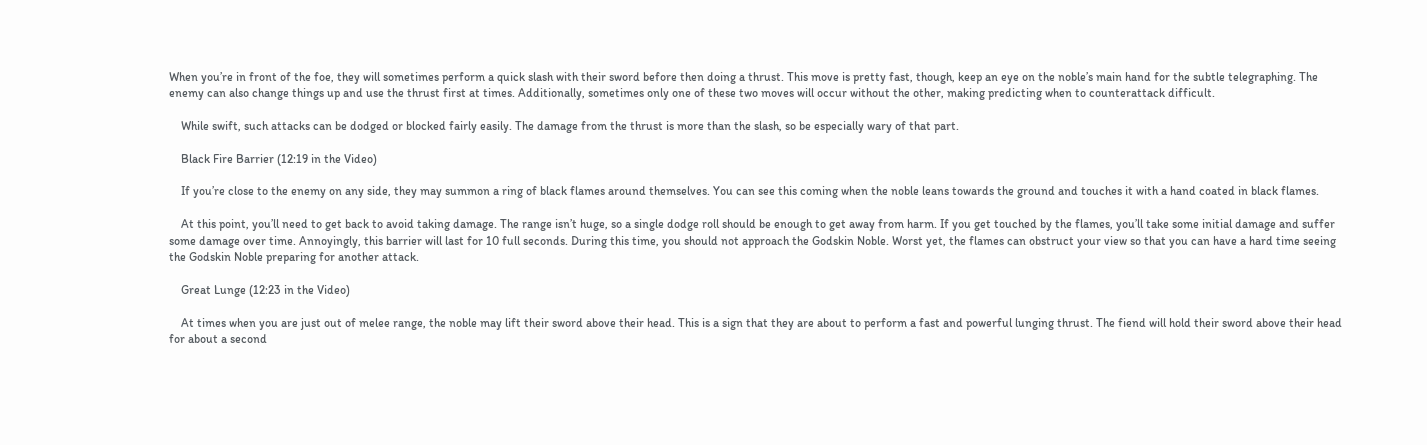When you’re in front of the foe, they will sometimes perform a quick slash with their sword before then doing a thrust. This move is pretty fast, though, keep an eye on the noble’s main hand for the subtle telegraphing. The enemy can also change things up and use the thrust first at times. Additionally, sometimes only one of these two moves will occur without the other, making predicting when to counterattack difficult.

    While swift, such attacks can be dodged or blocked fairly easily. The damage from the thrust is more than the slash, so be especially wary of that part.

    Black Fire Barrier (12:19 in the Video)

    If you’re close to the enemy on any side, they may summon a ring of black flames around themselves. You can see this coming when the noble leans towards the ground and touches it with a hand coated in black flames.

    At this point, you’ll need to get back to avoid taking damage. The range isn’t huge, so a single dodge roll should be enough to get away from harm. If you get touched by the flames, you’ll take some initial damage and suffer some damage over time. Annoyingly, this barrier will last for 10 full seconds. During this time, you should not approach the Godskin Noble. Worst yet, the flames can obstruct your view so that you can have a hard time seeing the Godskin Noble preparing for another attack.

    Great Lunge (12:23 in the Video)

    At times when you are just out of melee range, the noble may lift their sword above their head. This is a sign that they are about to perform a fast and powerful lunging thrust. The fiend will hold their sword above their head for about a second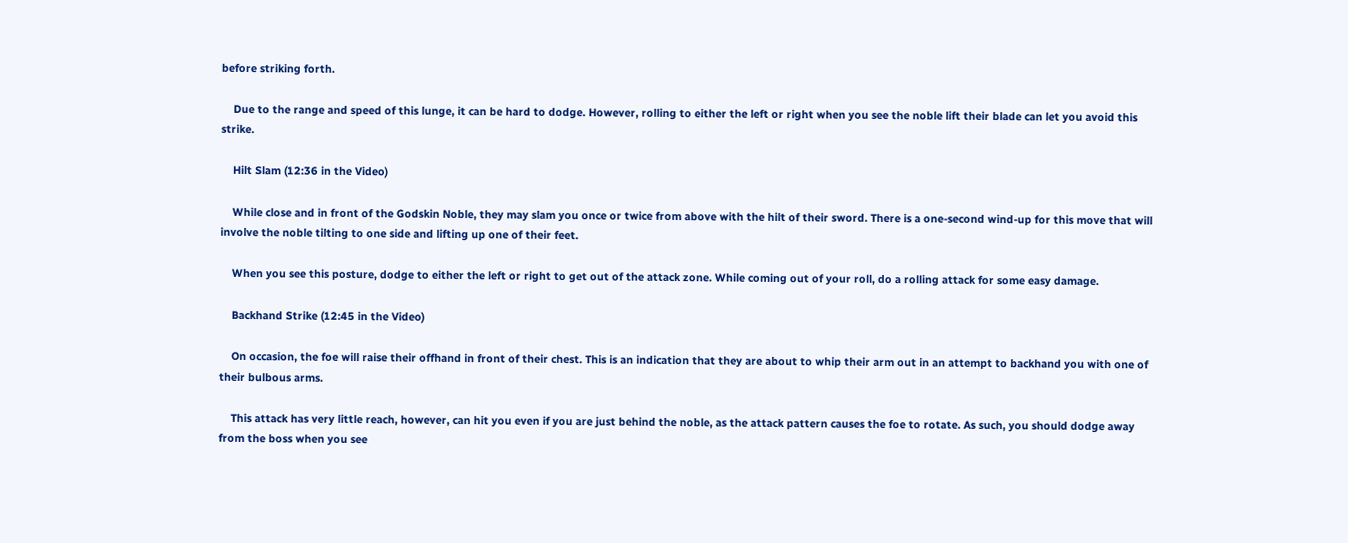before striking forth.

    Due to the range and speed of this lunge, it can be hard to dodge. However, rolling to either the left or right when you see the noble lift their blade can let you avoid this strike.

    Hilt Slam (12:36 in the Video)

    While close and in front of the Godskin Noble, they may slam you once or twice from above with the hilt of their sword. There is a one-second wind-up for this move that will involve the noble tilting to one side and lifting up one of their feet.

    When you see this posture, dodge to either the left or right to get out of the attack zone. While coming out of your roll, do a rolling attack for some easy damage.

    Backhand Strike (12:45 in the Video)

    On occasion, the foe will raise their offhand in front of their chest. This is an indication that they are about to whip their arm out in an attempt to backhand you with one of their bulbous arms.

    This attack has very little reach, however, can hit you even if you are just behind the noble, as the attack pattern causes the foe to rotate. As such, you should dodge away from the boss when you see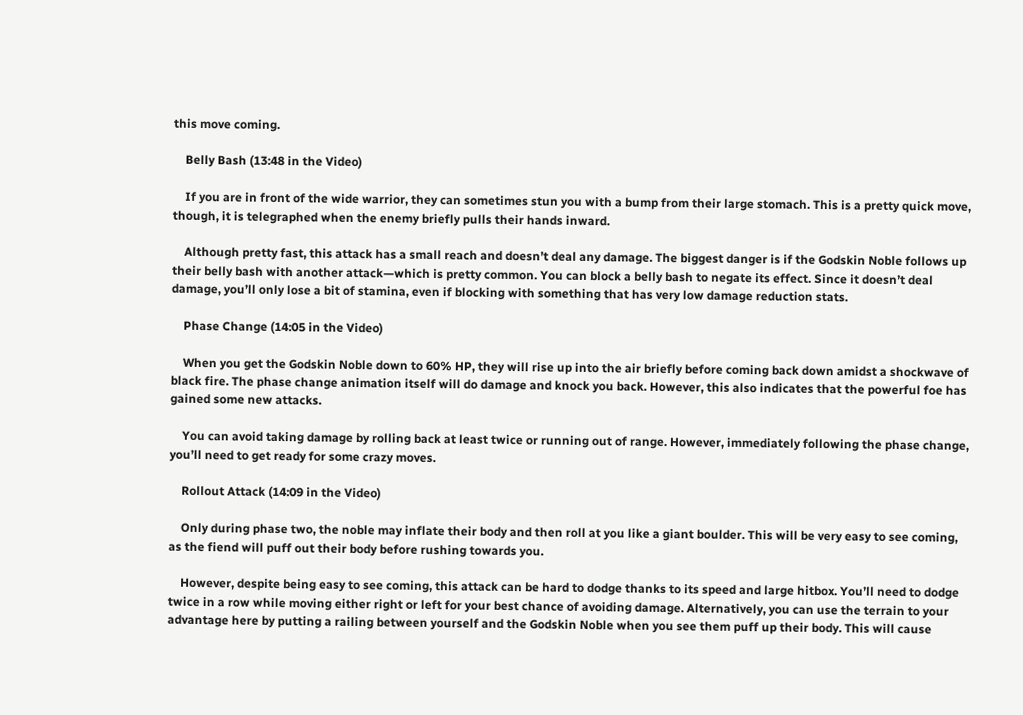this move coming.

    Belly Bash (13:48 in the Video)

    If you are in front of the wide warrior, they can sometimes stun you with a bump from their large stomach. This is a pretty quick move, though, it is telegraphed when the enemy briefly pulls their hands inward.

    Although pretty fast, this attack has a small reach and doesn’t deal any damage. The biggest danger is if the Godskin Noble follows up their belly bash with another attack—which is pretty common. You can block a belly bash to negate its effect. Since it doesn’t deal damage, you’ll only lose a bit of stamina, even if blocking with something that has very low damage reduction stats.

    Phase Change (14:05 in the Video)

    When you get the Godskin Noble down to 60% HP, they will rise up into the air briefly before coming back down amidst a shockwave of black fire. The phase change animation itself will do damage and knock you back. However, this also indicates that the powerful foe has gained some new attacks.

    You can avoid taking damage by rolling back at least twice or running out of range. However, immediately following the phase change, you’ll need to get ready for some crazy moves.

    Rollout Attack (14:09 in the Video)

    Only during phase two, the noble may inflate their body and then roll at you like a giant boulder. This will be very easy to see coming, as the fiend will puff out their body before rushing towards you.

    However, despite being easy to see coming, this attack can be hard to dodge thanks to its speed and large hitbox. You’ll need to dodge twice in a row while moving either right or left for your best chance of avoiding damage. Alternatively, you can use the terrain to your advantage here by putting a railing between yourself and the Godskin Noble when you see them puff up their body. This will cause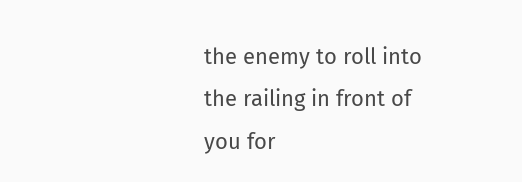the enemy to roll into the railing in front of you for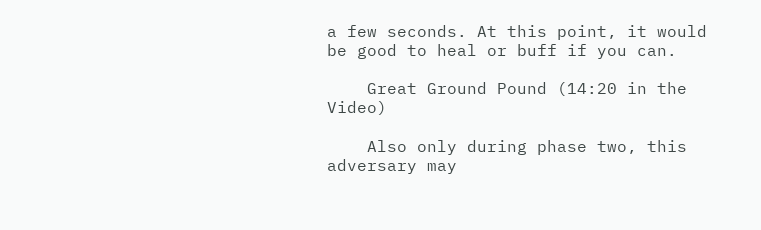a few seconds. At this point, it would be good to heal or buff if you can.

    Great Ground Pound (14:20 in the Video)

    Also only during phase two, this adversary may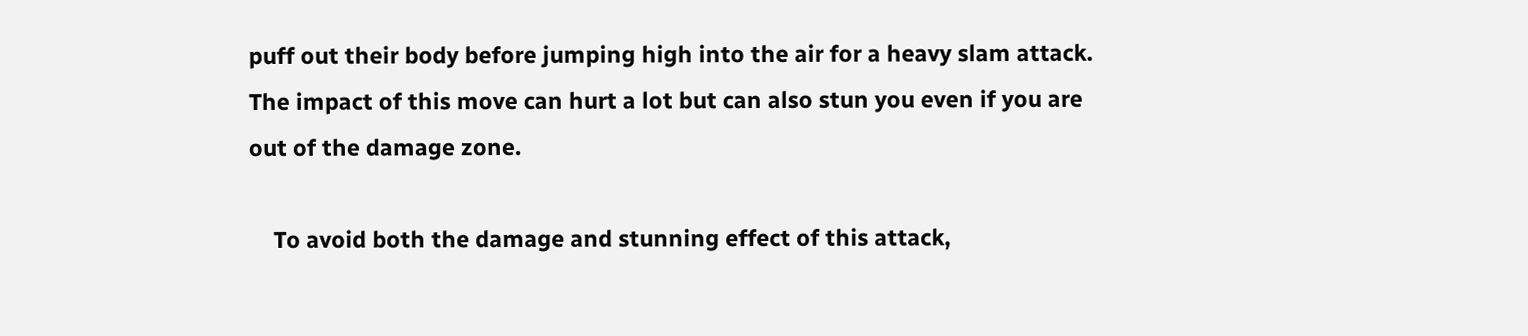puff out their body before jumping high into the air for a heavy slam attack. The impact of this move can hurt a lot but can also stun you even if you are out of the damage zone.

    To avoid both the damage and stunning effect of this attack,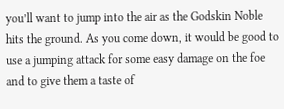you’ll want to jump into the air as the Godskin Noble hits the ground. As you come down, it would be good to use a jumping attack for some easy damage on the foe and to give them a taste of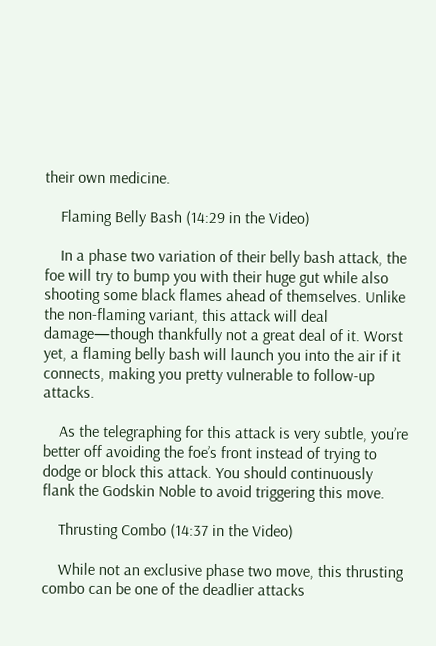their own medicine.

    Flaming Belly Bash (14:29 in the Video)

    In a phase two variation of their belly bash attack, the foe will try to bump you with their huge gut while also shooting some black flames ahead of themselves. Unlike the non-flaming variant, this attack will deal damage—though thankfully not a great deal of it. Worst yet, a flaming belly bash will launch you into the air if it connects, making you pretty vulnerable to follow-up attacks.

    As the telegraphing for this attack is very subtle, you’re better off avoiding the foe’s front instead of trying to dodge or block this attack. You should continuously flank the Godskin Noble to avoid triggering this move.

    Thrusting Combo (14:37 in the Video)

    While not an exclusive phase two move, this thrusting combo can be one of the deadlier attacks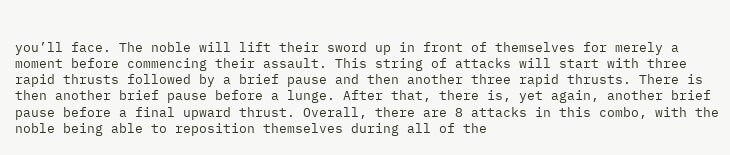you’ll face. The noble will lift their sword up in front of themselves for merely a moment before commencing their assault. This string of attacks will start with three rapid thrusts followed by a brief pause and then another three rapid thrusts. There is then another brief pause before a lunge. After that, there is, yet again, another brief pause before a final upward thrust. Overall, there are 8 attacks in this combo, with the noble being able to reposition themselves during all of the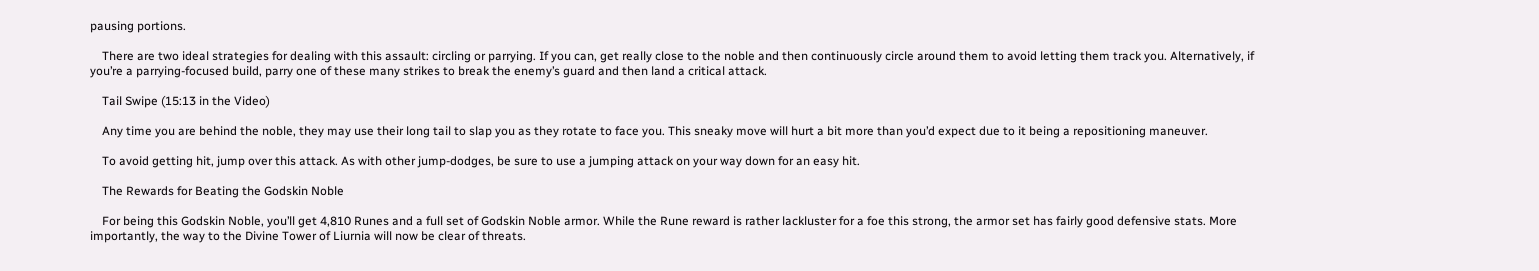pausing portions.

    There are two ideal strategies for dealing with this assault: circling or parrying. If you can, get really close to the noble and then continuously circle around them to avoid letting them track you. Alternatively, if you’re a parrying-focused build, parry one of these many strikes to break the enemy’s guard and then land a critical attack.

    Tail Swipe (15:13 in the Video)

    Any time you are behind the noble, they may use their long tail to slap you as they rotate to face you. This sneaky move will hurt a bit more than you’d expect due to it being a repositioning maneuver.

    To avoid getting hit, jump over this attack. As with other jump-dodges, be sure to use a jumping attack on your way down for an easy hit.

    The Rewards for Beating the Godskin Noble

    For being this Godskin Noble, you’ll get 4,810 Runes and a full set of Godskin Noble armor. While the Rune reward is rather lackluster for a foe this strong, the armor set has fairly good defensive stats. More importantly, the way to the Divine Tower of Liurnia will now be clear of threats.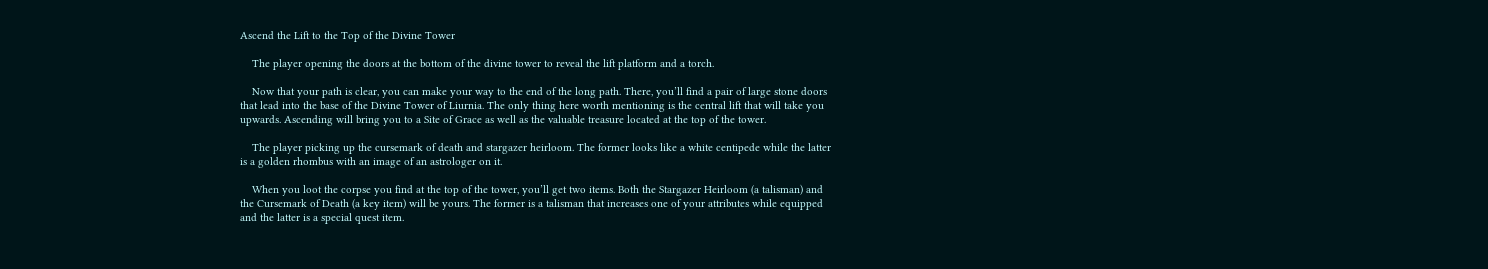Ascend the Lift to the Top of the Divine Tower

    The player opening the doors at the bottom of the divine tower to reveal the lift platform and a torch.

    Now that your path is clear, you can make your way to the end of the long path. There, you’ll find a pair of large stone doors that lead into the base of the Divine Tower of Liurnia. The only thing here worth mentioning is the central lift that will take you upwards. Ascending will bring you to a Site of Grace as well as the valuable treasure located at the top of the tower.

    The player picking up the cursemark of death and stargazer heirloom. The former looks like a white centipede while the latter is a golden rhombus with an image of an astrologer on it.

    When you loot the corpse you find at the top of the tower, you’ll get two items. Both the Stargazer Heirloom (a talisman) and the Cursemark of Death (a key item) will be yours. The former is a talisman that increases one of your attributes while equipped and the latter is a special quest item.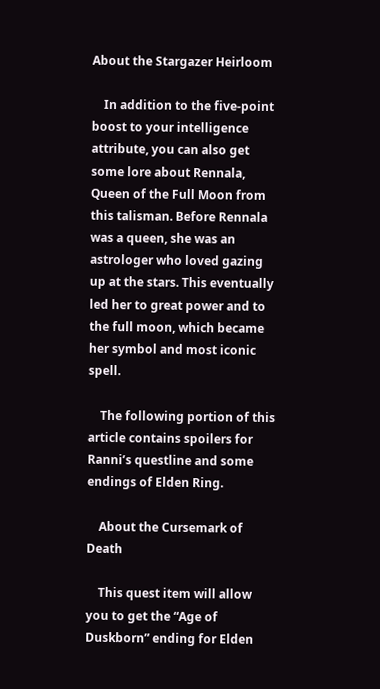About the Stargazer Heirloom

    In addition to the five-point boost to your intelligence attribute, you can also get some lore about Rennala, Queen of the Full Moon from this talisman. Before Rennala was a queen, she was an astrologer who loved gazing up at the stars. This eventually led her to great power and to the full moon, which became her symbol and most iconic spell.

    The following portion of this article contains spoilers for Ranni’s questline and some endings of Elden Ring.

    About the Cursemark of Death

    This quest item will allow you to get the “Age of Duskborn” ending for Elden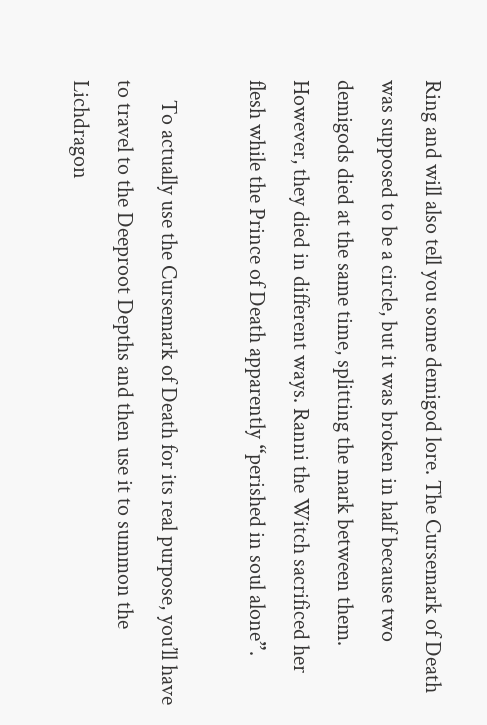Ring and will also tell you some demigod lore. The Cursemark of Death was supposed to be a circle, but it was broken in half because two demigods died at the same time, splitting the mark between them. However, they died in different ways. Ranni the Witch sacrificed her flesh while the Prince of Death apparently “perished in soul alone”.

    To actually use the Cursemark of Death for its real purpose, you’ll have to travel to the Deeproot Depths and then use it to summon the Lichdragon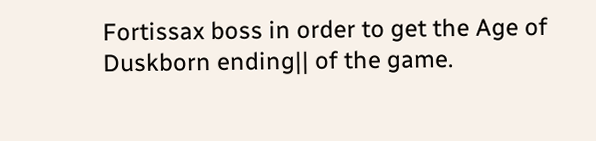Fortissax boss in order to get the Age of Duskborn ending|| of the game.